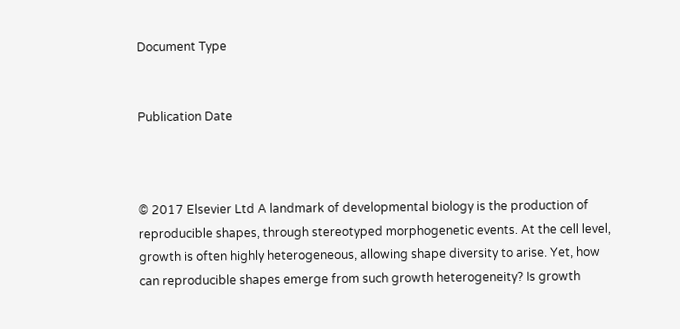Document Type


Publication Date



© 2017 Elsevier Ltd A landmark of developmental biology is the production of reproducible shapes, through stereotyped morphogenetic events. At the cell level, growth is often highly heterogeneous, allowing shape diversity to arise. Yet, how can reproducible shapes emerge from such growth heterogeneity? Is growth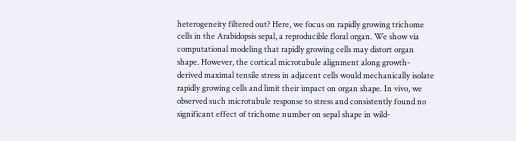heterogeneity filtered out? Here, we focus on rapidly growing trichome cells in the Arabidopsis sepal, a reproducible floral organ. We show via computational modeling that rapidly growing cells may distort organ shape. However, the cortical microtubule alignment along growth-derived maximal tensile stress in adjacent cells would mechanically isolate rapidly growing cells and limit their impact on organ shape. In vivo, we observed such microtubule response to stress and consistently found no significant effect of trichome number on sepal shape in wild-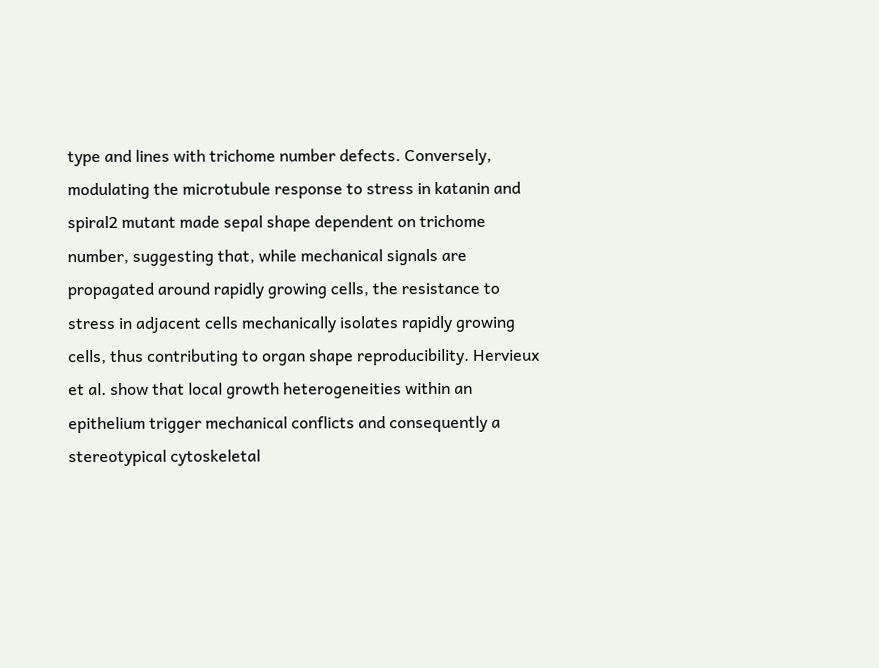type and lines with trichome number defects. Conversely, modulating the microtubule response to stress in katanin and spiral2 mutant made sepal shape dependent on trichome number, suggesting that, while mechanical signals are propagated around rapidly growing cells, the resistance to stress in adjacent cells mechanically isolates rapidly growing cells, thus contributing to organ shape reproducibility. Hervieux et al. show that local growth heterogeneities within an epithelium trigger mechanical conflicts and consequently a stereotypical cytoskeletal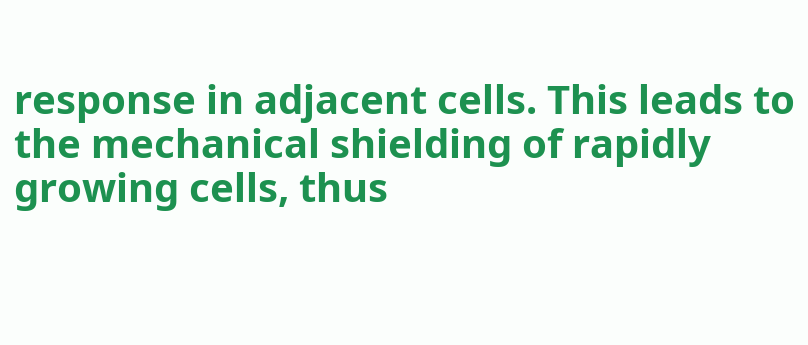response in adjacent cells. This leads to the mechanical shielding of rapidly growing cells, thus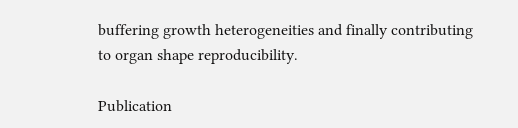buffering growth heterogeneities and finally contributing to organ shape reproducibility.

Publication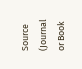Source (Journal or Book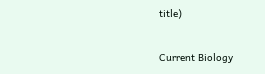title)

Current Biology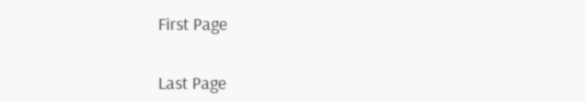First Page


Last Page